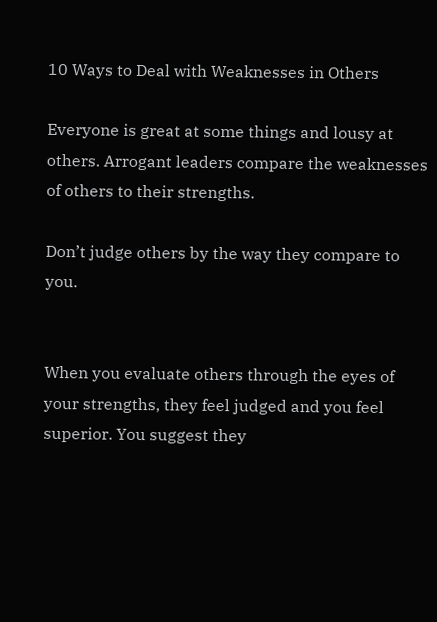10 Ways to Deal with Weaknesses in Others

Everyone is great at some things and lousy at others. Arrogant leaders compare the weaknesses of others to their strengths.

Don’t judge others by the way they compare to you.


When you evaluate others through the eyes of your strengths, they feel judged and you feel superior. You suggest they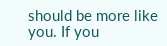should be more like you. If you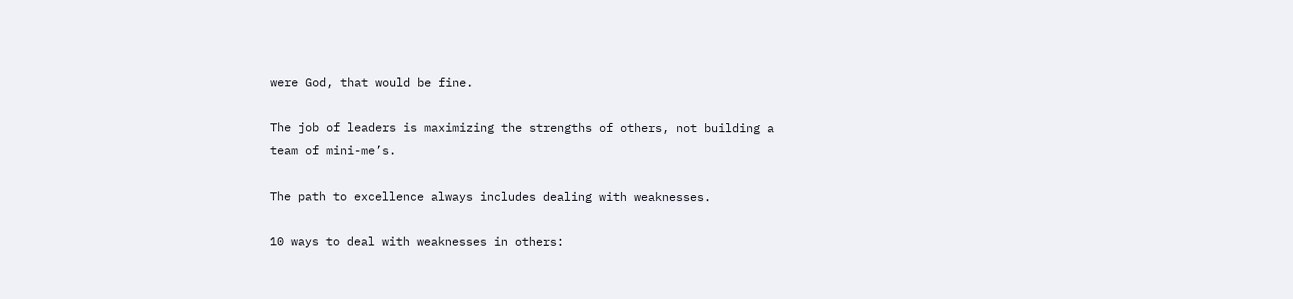were God, that would be fine.

The job of leaders is maximizing the strengths of others, not building a team of mini-me’s.

The path to excellence always includes dealing with weaknesses.

10 ways to deal with weaknesses in others: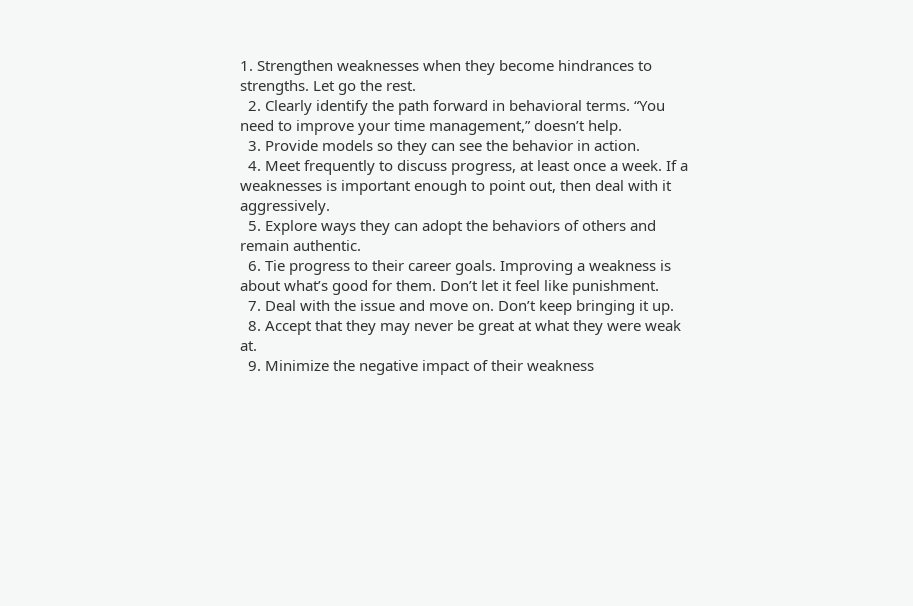1. Strengthen weaknesses when they become hindrances to strengths. Let go the rest.
  2. Clearly identify the path forward in behavioral terms. “You need to improve your time management,” doesn’t help.
  3. Provide models so they can see the behavior in action.
  4. Meet frequently to discuss progress, at least once a week. If a weaknesses is important enough to point out, then deal with it aggressively.
  5. Explore ways they can adopt the behaviors of others and remain authentic.
  6. Tie progress to their career goals. Improving a weakness is about what’s good for them. Don’t let it feel like punishment.
  7. Deal with the issue and move on. Don’t keep bringing it up.
  8. Accept that they may never be great at what they were weak at.
  9. Minimize the negative impact of their weakness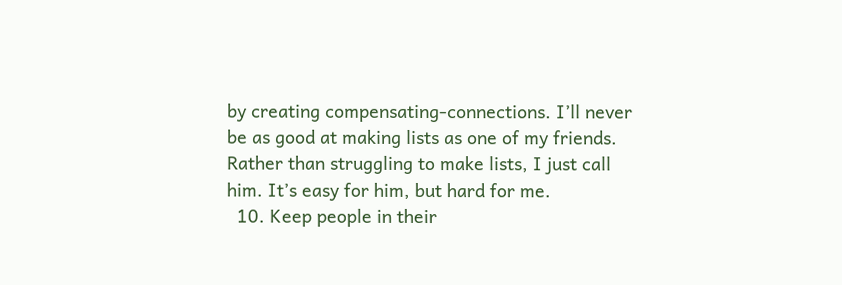by creating compensating-connections. I’ll never be as good at making lists as one of my friends. Rather than struggling to make lists, I just call him. It’s easy for him, but hard for me.
  10. Keep people in their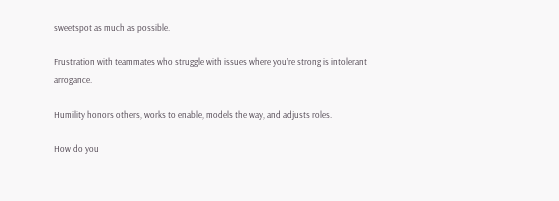sweetspot as much as possible.

Frustration with teammates who struggle with issues where you’re strong is intolerant arrogance.

Humility honors others, works to enable, models the way, and adjusts roles.

How do you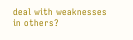deal with weaknesses in others?